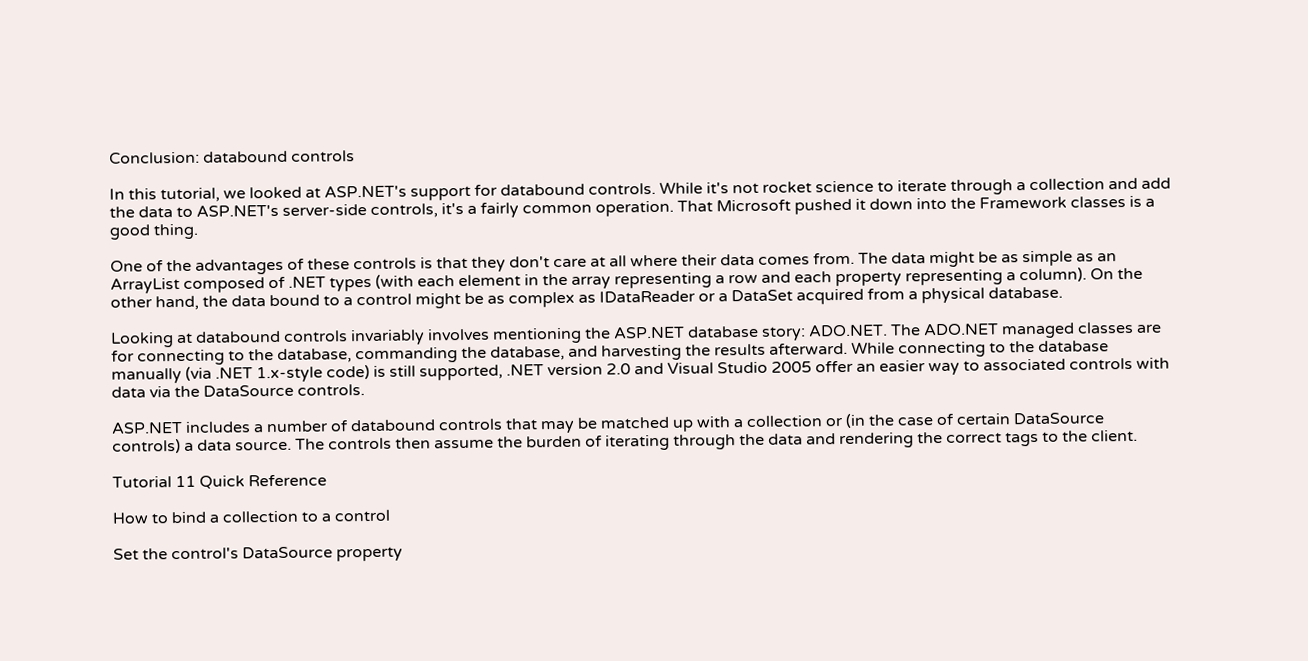Conclusion: databound controls

In this tutorial, we looked at ASP.NET's support for databound controls. While it's not rocket science to iterate through a collection and add the data to ASP.NET's server-side controls, it's a fairly common operation. That Microsoft pushed it down into the Framework classes is a good thing.

One of the advantages of these controls is that they don't care at all where their data comes from. The data might be as simple as an ArrayList composed of .NET types (with each element in the array representing a row and each property representing a column). On the other hand, the data bound to a control might be as complex as IDataReader or a DataSet acquired from a physical database.

Looking at databound controls invariably involves mentioning the ASP.NET database story: ADO.NET. The ADO.NET managed classes are for connecting to the database, commanding the database, and harvesting the results afterward. While connecting to the database manually (via .NET 1.x-style code) is still supported, .NET version 2.0 and Visual Studio 2005 offer an easier way to associated controls with data via the DataSource controls.

ASP.NET includes a number of databound controls that may be matched up with a collection or (in the case of certain DataSource controls) a data source. The controls then assume the burden of iterating through the data and rendering the correct tags to the client.

Tutorial 11 Quick Reference

How to bind a collection to a control

Set the control's DataSource property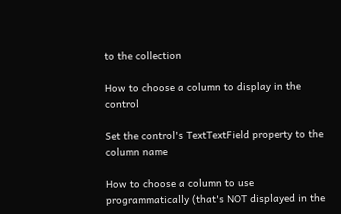to the collection

How to choose a column to display in the control

Set the control's TextTextField property to the column name

How to choose a column to use programmatically (that's NOT displayed in the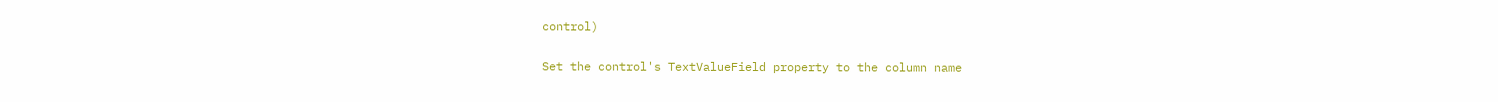control)

Set the control's TextValueField property to the column name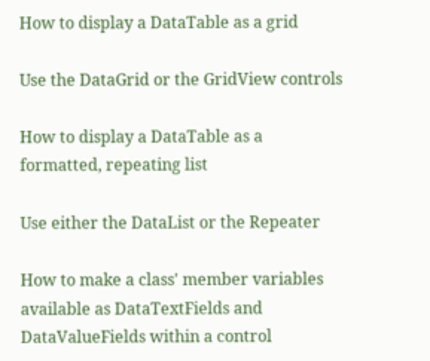How to display a DataTable as a grid

Use the DataGrid or the GridView controls

How to display a DataTable as a formatted, repeating list

Use either the DataList or the Repeater

How to make a class' member variables available as DataTextFields and DataValueFields within a control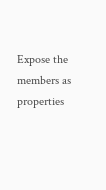Expose the members as properties